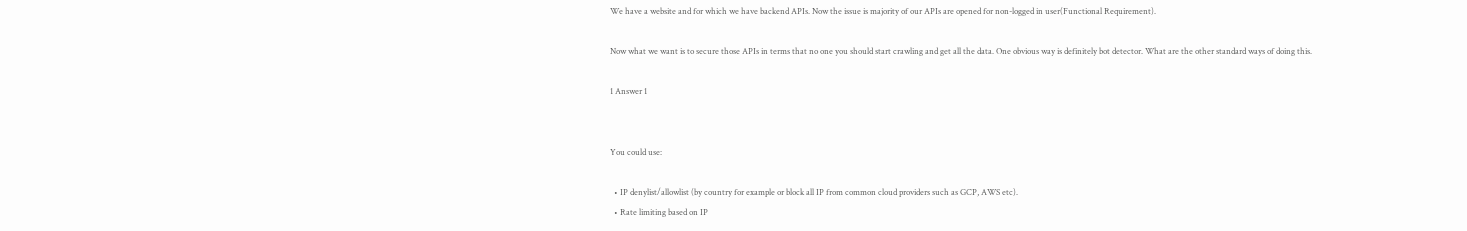We have a website and for which we have backend APIs. Now the issue is majority of our APIs are opened for non-logged in user(Functional Requirement).

Now what we want is to secure those APIs in terms that no one you should start crawling and get all the data. One obvious way is definitely bot detector. What are the other standard ways of doing this.

1 Answer 1


You could use:

  • IP denylist/allowlist (by country for example or block all IP from common cloud providers such as GCP, AWS etc).
  • Rate limiting based on IP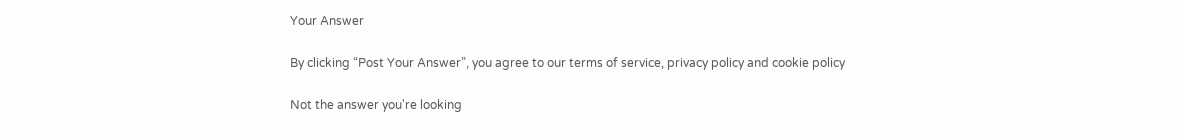Your Answer

By clicking “Post Your Answer”, you agree to our terms of service, privacy policy and cookie policy

Not the answer you're looking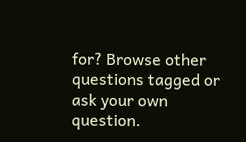for? Browse other questions tagged or ask your own question.